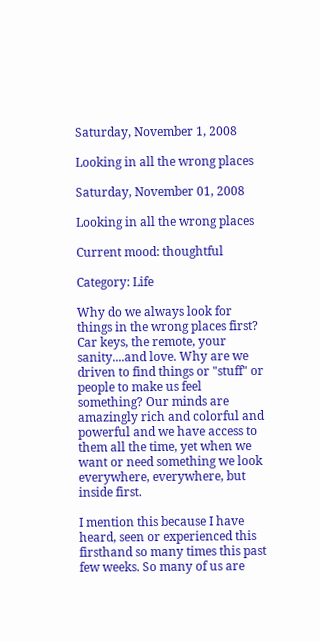Saturday, November 1, 2008

Looking in all the wrong places

Saturday, November 01, 2008

Looking in all the wrong places

Current mood: thoughtful

Category: Life

Why do we always look for things in the wrong places first? Car keys, the remote, your sanity....and love. Why are we driven to find things or "stuff" or people to make us feel something? Our minds are amazingly rich and colorful and powerful and we have access to them all the time, yet when we want or need something we look everywhere, everywhere, but inside first.

I mention this because I have heard, seen or experienced this firsthand so many times this past few weeks. So many of us are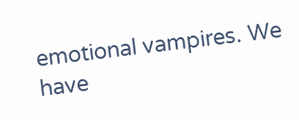emotional vampires. We have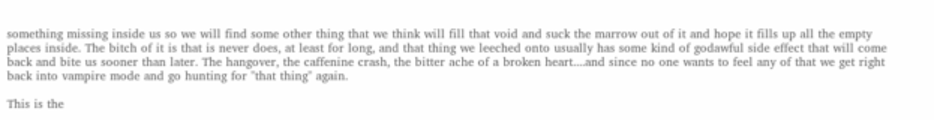something missing inside us so we will find some other thing that we think will fill that void and suck the marrow out of it and hope it fills up all the empty places inside. The bitch of it is that is never does, at least for long, and that thing we leeched onto usually has some kind of godawful side effect that will come back and bite us sooner than later. The hangover, the caffenine crash, the bitter ache of a broken heart....and since no one wants to feel any of that we get right back into vampire mode and go hunting for "that thing" again.

This is the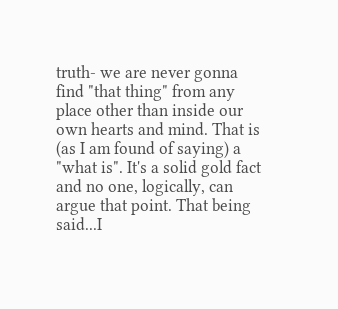truth- we are never gonna find "that thing" from any place other than inside our own hearts and mind. That is (as I am found of saying) a "what is". It's a solid gold fact and no one, logically, can argue that point. That being said...I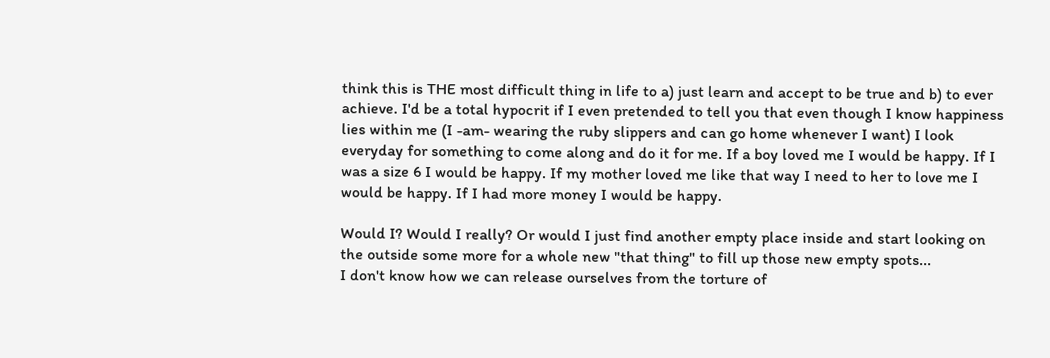think this is THE most difficult thing in life to a) just learn and accept to be true and b) to ever achieve. I'd be a total hypocrit if I even pretended to tell you that even though I know happiness lies within me (I -am- wearing the ruby slippers and can go home whenever I want) I look everyday for something to come along and do it for me. If a boy loved me I would be happy. If I was a size 6 I would be happy. If my mother loved me like that way I need to her to love me I would be happy. If I had more money I would be happy.

Would I? Would I really? Or would I just find another empty place inside and start looking on the outside some more for a whole new "that thing" to fill up those new empty spots...
I don't know how we can release ourselves from the torture of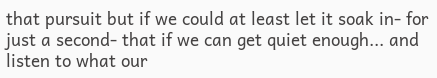that pursuit but if we could at least let it soak in- for just a second- that if we can get quiet enough... and listen to what our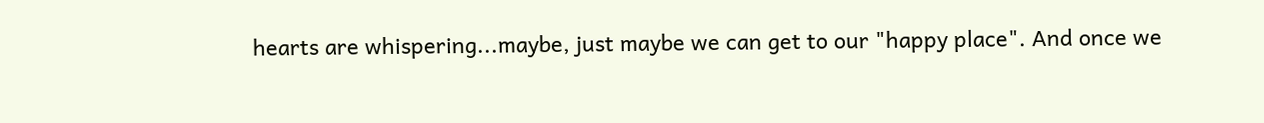hearts are whispering...maybe, just maybe we can get to our "happy place". And once we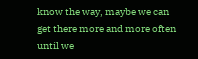know the way, maybe we can get there more and more often until we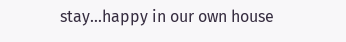stay...happy in our own house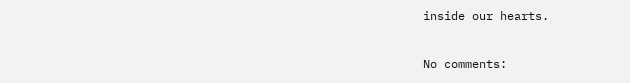inside our hearts.

No comments: